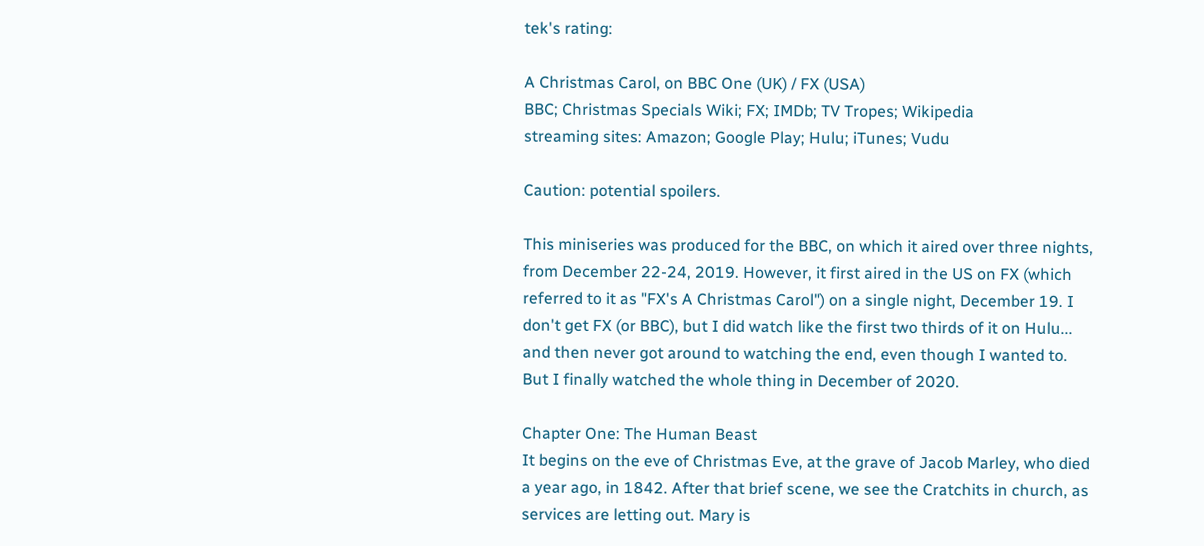tek's rating:

A Christmas Carol, on BBC One (UK) / FX (USA)
BBC; Christmas Specials Wiki; FX; IMDb; TV Tropes; Wikipedia
streaming sites: Amazon; Google Play; Hulu; iTunes; Vudu

Caution: potential spoilers.

This miniseries was produced for the BBC, on which it aired over three nights, from December 22-24, 2019. However, it first aired in the US on FX (which referred to it as "FX's A Christmas Carol") on a single night, December 19. I don't get FX (or BBC), but I did watch like the first two thirds of it on Hulu... and then never got around to watching the end, even though I wanted to. But I finally watched the whole thing in December of 2020.

Chapter One: The Human Beast
It begins on the eve of Christmas Eve, at the grave of Jacob Marley, who died a year ago, in 1842. After that brief scene, we see the Cratchits in church, as services are letting out. Mary is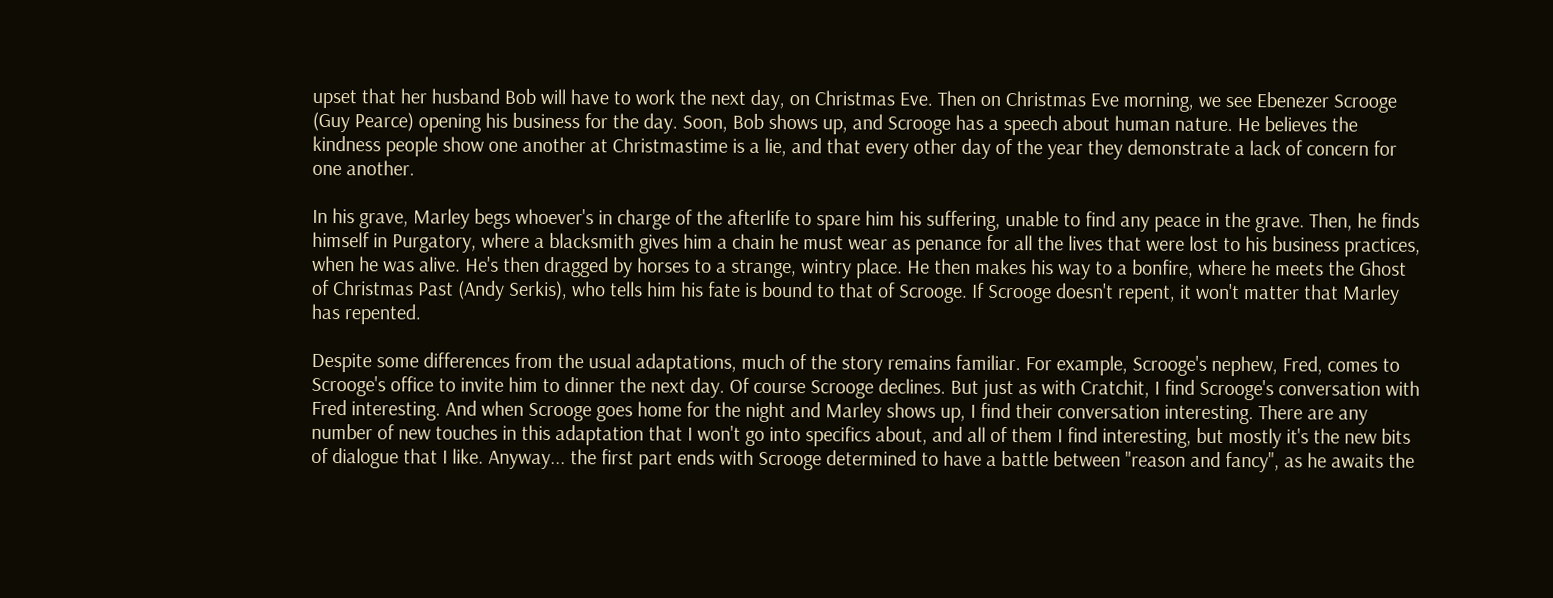upset that her husband Bob will have to work the next day, on Christmas Eve. Then on Christmas Eve morning, we see Ebenezer Scrooge (Guy Pearce) opening his business for the day. Soon, Bob shows up, and Scrooge has a speech about human nature. He believes the kindness people show one another at Christmastime is a lie, and that every other day of the year they demonstrate a lack of concern for one another.

In his grave, Marley begs whoever's in charge of the afterlife to spare him his suffering, unable to find any peace in the grave. Then, he finds himself in Purgatory, where a blacksmith gives him a chain he must wear as penance for all the lives that were lost to his business practices, when he was alive. He's then dragged by horses to a strange, wintry place. He then makes his way to a bonfire, where he meets the Ghost of Christmas Past (Andy Serkis), who tells him his fate is bound to that of Scrooge. If Scrooge doesn't repent, it won't matter that Marley has repented.

Despite some differences from the usual adaptations, much of the story remains familiar. For example, Scrooge's nephew, Fred, comes to Scrooge's office to invite him to dinner the next day. Of course Scrooge declines. But just as with Cratchit, I find Scrooge's conversation with Fred interesting. And when Scrooge goes home for the night and Marley shows up, I find their conversation interesting. There are any number of new touches in this adaptation that I won't go into specifics about, and all of them I find interesting, but mostly it's the new bits of dialogue that I like. Anyway... the first part ends with Scrooge determined to have a battle between "reason and fancy", as he awaits the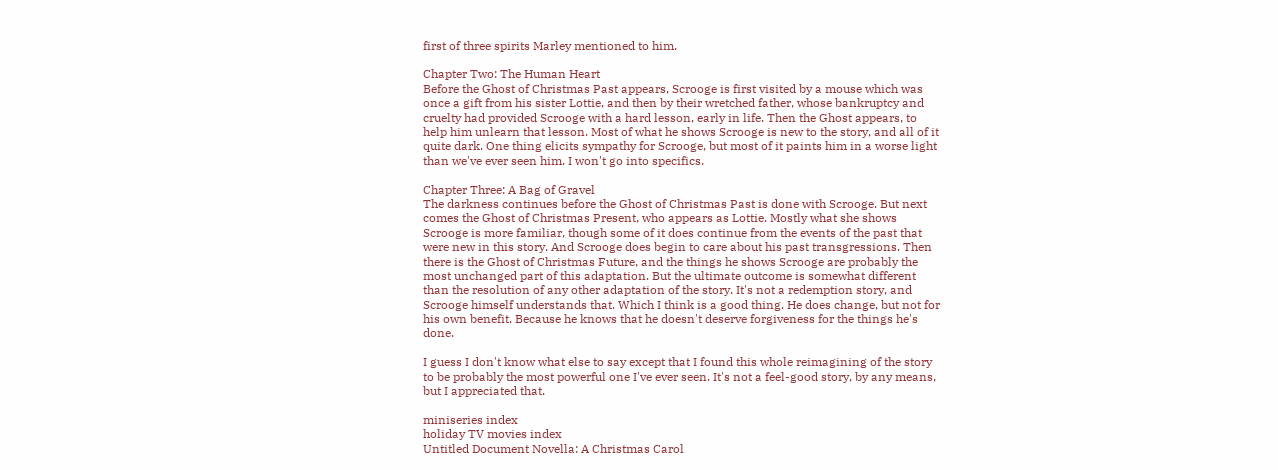first of three spirits Marley mentioned to him.

Chapter Two: The Human Heart
Before the Ghost of Christmas Past appears, Scrooge is first visited by a mouse which was once a gift from his sister Lottie, and then by their wretched father, whose bankruptcy and cruelty had provided Scrooge with a hard lesson, early in life. Then the Ghost appears, to help him unlearn that lesson. Most of what he shows Scrooge is new to the story, and all of it quite dark. One thing elicits sympathy for Scrooge, but most of it paints him in a worse light than we've ever seen him. I won't go into specifics.

Chapter Three: A Bag of Gravel
The darkness continues before the Ghost of Christmas Past is done with Scrooge. But next comes the Ghost of Christmas Present, who appears as Lottie. Mostly what she shows Scrooge is more familiar, though some of it does continue from the events of the past that were new in this story. And Scrooge does begin to care about his past transgressions. Then there is the Ghost of Christmas Future, and the things he shows Scrooge are probably the most unchanged part of this adaptation. But the ultimate outcome is somewhat different than the resolution of any other adaptation of the story. It's not a redemption story, and Scrooge himself understands that. Which I think is a good thing. He does change, but not for his own benefit. Because he knows that he doesn't deserve forgiveness for the things he's done.

I guess I don't know what else to say except that I found this whole reimagining of the story to be probably the most powerful one I've ever seen. It's not a feel-good story, by any means, but I appreciated that.

miniseries index
holiday TV movies index
Untitled Document Novella: A Christmas Carol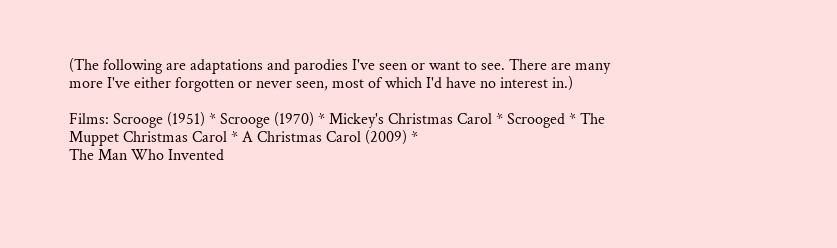(The following are adaptations and parodies I've seen or want to see. There are many more I've either forgotten or never seen, most of which I'd have no interest in.)

Films: Scrooge (1951) * Scrooge (1970) * Mickey's Christmas Carol * Scrooged * The Muppet Christmas Carol * A Christmas Carol (2009) *
The Man Who Invented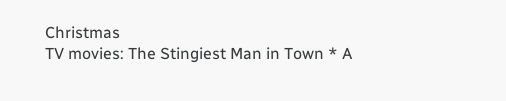Christmas
TV movies: The Stingiest Man in Town * A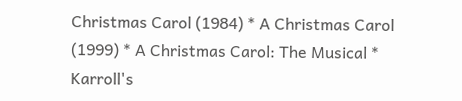Christmas Carol (1984) * A Christmas Carol (1999) * A Christmas Carol: The Musical * Karroll's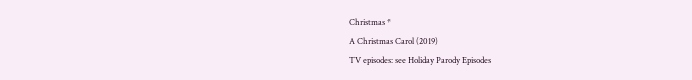Christmas *
A Christmas Carol (2019)
TV episodes: see Holiday Parody Episodes